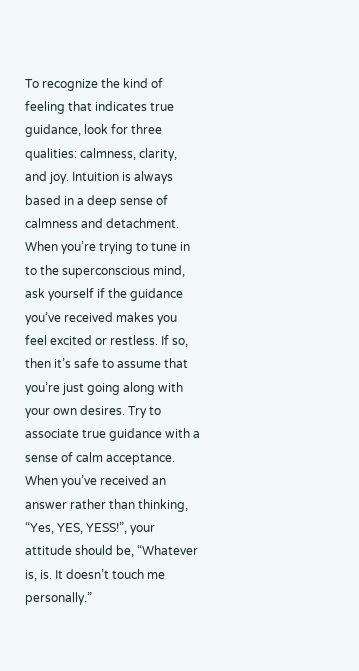To recognize the kind of feeling that indicates true guidance, look for three qualities: calmness, clarity, and joy. Intuition is always based in a deep sense of calmness and detachment. When you’re trying to tune in to the superconscious mind, ask yourself if the guidance you’ve received makes you feel excited or restless. If so, then it’s safe to assume that you’re just going along with your own desires. Try to associate true guidance with a sense of calm acceptance. When you’ve received an answer rather than thinking, “Yes, YES, YESS!”, your attitude should be, “Whatever is, is. It doesn’t touch me personally.”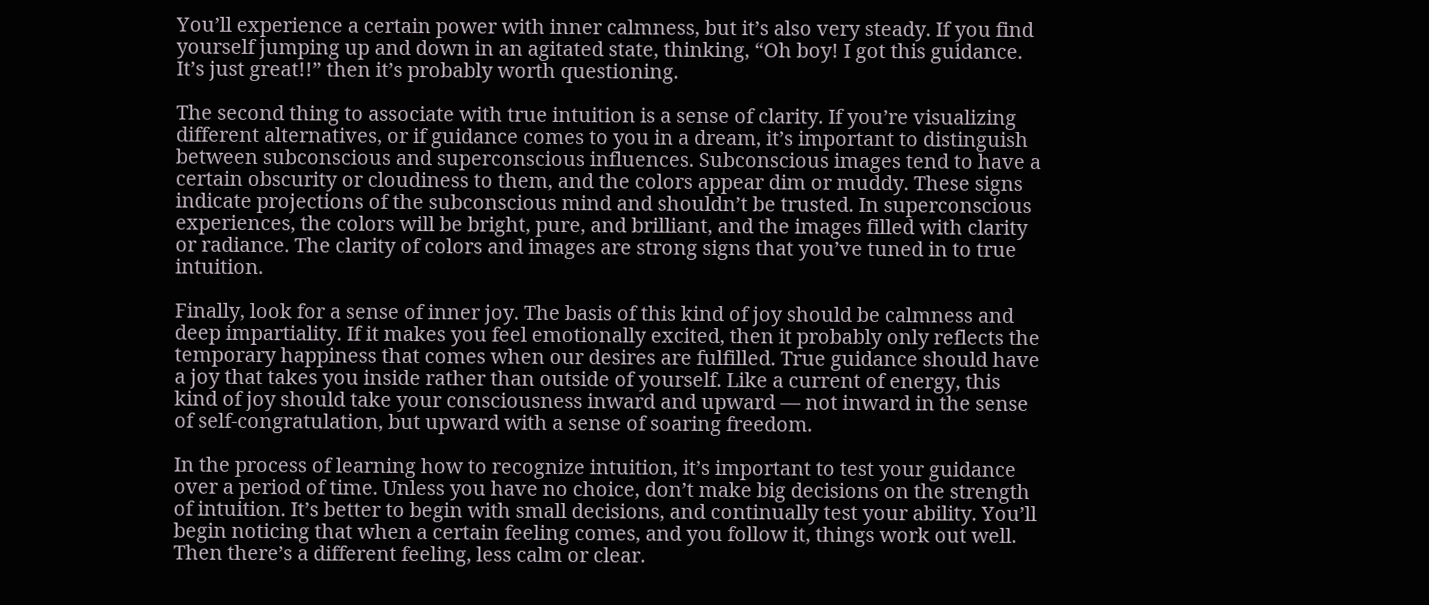You’ll experience a certain power with inner calmness, but it’s also very steady. If you find yourself jumping up and down in an agitated state, thinking, “Oh boy! I got this guidance. It’s just great!!” then it’s probably worth questioning.

The second thing to associate with true intuition is a sense of clarity. If you’re visualizing different alternatives, or if guidance comes to you in a dream, it’s important to distinguish between subconscious and superconscious influences. Subconscious images tend to have a certain obscurity or cloudiness to them, and the colors appear dim or muddy. These signs indicate projections of the subconscious mind and shouldn’t be trusted. In superconscious experiences, the colors will be bright, pure, and brilliant, and the images filled with clarity or radiance. The clarity of colors and images are strong signs that you’ve tuned in to true intuition.

Finally, look for a sense of inner joy. The basis of this kind of joy should be calmness and deep impartiality. If it makes you feel emotionally excited, then it probably only reflects the temporary happiness that comes when our desires are fulfilled. True guidance should have a joy that takes you inside rather than outside of yourself. Like a current of energy, this kind of joy should take your consciousness inward and upward — not inward in the sense of self-congratulation, but upward with a sense of soaring freedom.

In the process of learning how to recognize intuition, it’s important to test your guidance over a period of time. Unless you have no choice, don’t make big decisions on the strength of intuition. It’s better to begin with small decisions, and continually test your ability. You’ll begin noticing that when a certain feeling comes, and you follow it, things work out well. Then there’s a different feeling, less calm or clear.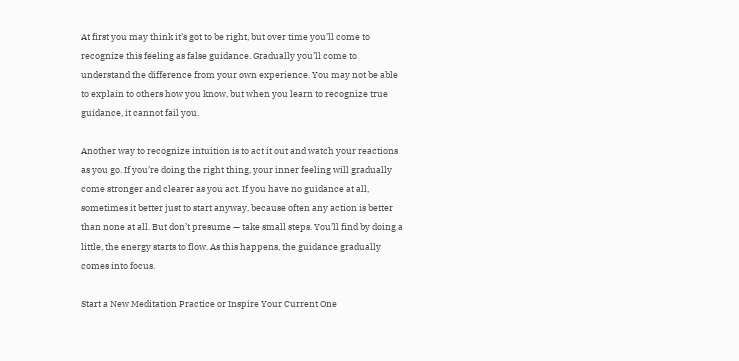At first you may think it’s got to be right, but over time you’ll come to recognize this feeling as false guidance. Gradually you’ll come to understand the difference from your own experience. You may not be able to explain to others how you know, but when you learn to recognize true guidance, it cannot fail you.

Another way to recognize intuition is to act it out and watch your reactions as you go. If you’re doing the right thing, your inner feeling will gradually come stronger and clearer as you act. If you have no guidance at all, sometimes it better just to start anyway, because often any action is better than none at all. But don’t presume — take small steps. You’ll find by doing a little, the energy starts to flow. As this happens, the guidance gradually comes into focus.

Start a New Meditation Practice or Inspire Your Current One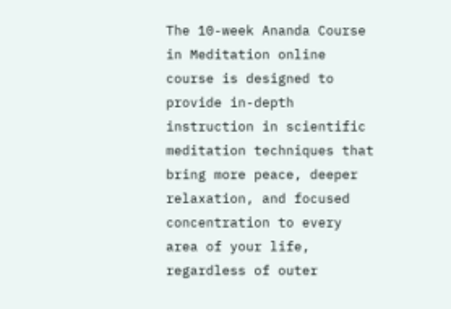The 10-week Ananda Course in Meditation online course is designed to provide in-depth instruction in scientific meditation techniques that bring more peace, deeper relaxation, and focused concentration to every area of your life, regardless of outer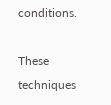conditions.

These techniques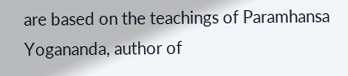are based on the teachings of Paramhansa Yogananda, author of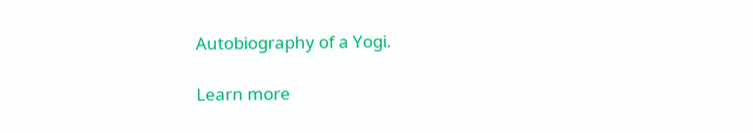Autobiography of a Yogi.

Learn more